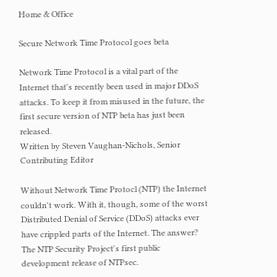Home & Office

Secure Network Time Protocol goes beta

Network Time Protocol is a vital part of the Internet that's recently been used in major DDoS attacks. To keep it from misused in the future, the first secure version of NTP beta has just been released.
Written by Steven Vaughan-Nichols, Senior Contributing Editor

Without Network Time Protocl (NTP) the Internet couldn't work. With it, though, some of the worst Distributed Denial of Service (DDoS) attacks ever have crippled parts of the Internet. The answer? The NTP Security Project's first public development release of NTPsec.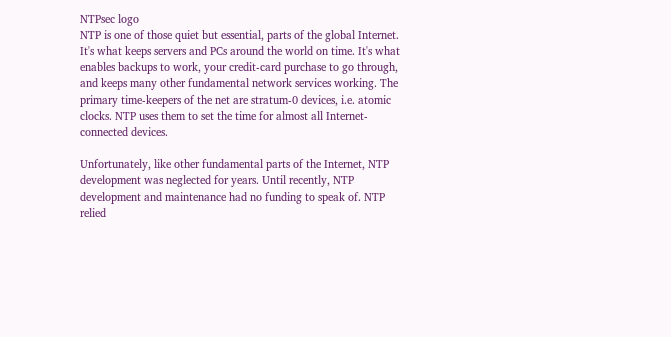NTPsec logo
NTP is one of those quiet but essential, parts of the global Internet. It's what keeps servers and PCs around the world on time. It's what enables backups to work, your credit-card purchase to go through, and keeps many other fundamental network services working. The primary time-keepers of the net are stratum-0 devices, i.e. atomic clocks. NTP uses them to set the time for almost all Internet-connected devices.

Unfortunately, like other fundamental parts of the Internet, NTP development was neglected for years. Until recently, NTP development and maintenance had no funding to speak of. NTP relied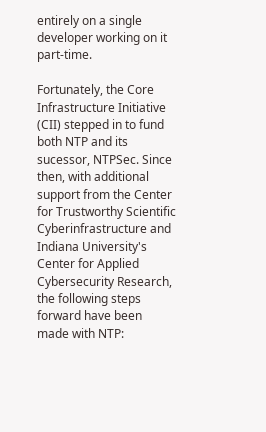entirely on a single developer working on it part-time.

Fortunately, the Core Infrastructure Initiative (CII) stepped in to fund both NTP and its sucessor, NTPSec. Since then, with additional support from the Center for Trustworthy Scientific Cyberinfrastructure and Indiana University's Center for Applied Cybersecurity Research, the following steps forward have been made with NTP: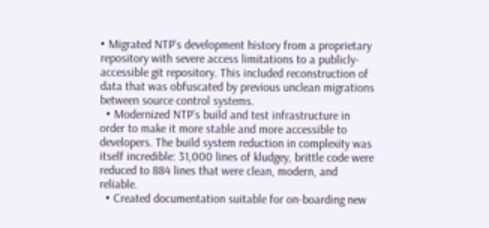• Migrated NTP's development history from a proprietary repository with severe access limitations to a publicly-accessible git repository. This included reconstruction of data that was obfuscated by previous unclean migrations between source control systems.
  • Modernized NTP's build and test infrastructure in order to make it more stable and more accessible to developers. The build system reduction in complexity was itself incredible: 31,000 lines of kludgey, brittle code were reduced to 884 lines that were clean, modern, and reliable.
  • Created documentation suitable for on-boarding new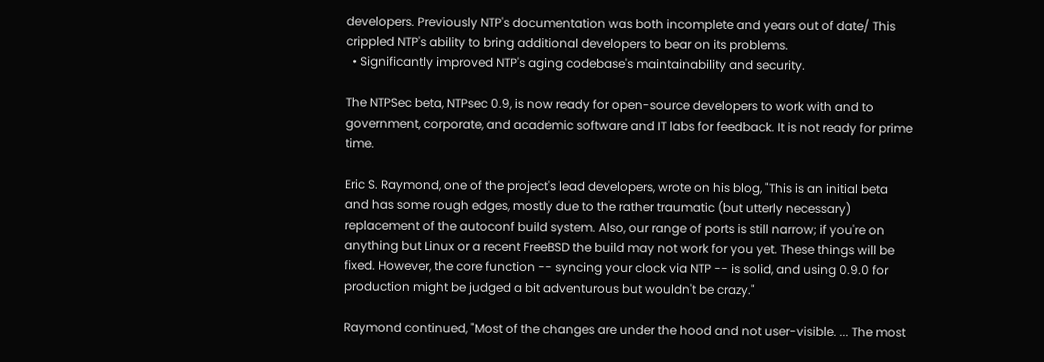developers. Previously NTP's documentation was both incomplete and years out of date/ This crippled NTP's ability to bring additional developers to bear on its problems.
  • Significantly improved NTP's aging codebase's maintainability and security.

The NTPSec beta, NTPsec 0.9, is now ready for open-source developers to work with and to government, corporate, and academic software and IT labs for feedback. It is not ready for prime time.

Eric S. Raymond, one of the project's lead developers, wrote on his blog, "This is an initial beta and has some rough edges, mostly due to the rather traumatic (but utterly necessary) replacement of the autoconf build system. Also, our range of ports is still narrow; if you're on anything but Linux or a recent FreeBSD the build may not work for you yet. These things will be fixed. However, the core function -- syncing your clock via NTP -- is solid, and using 0.9.0 for production might be judged a bit adventurous but wouldn't be crazy."

Raymond continued, "Most of the changes are under the hood and not user-visible. ... The most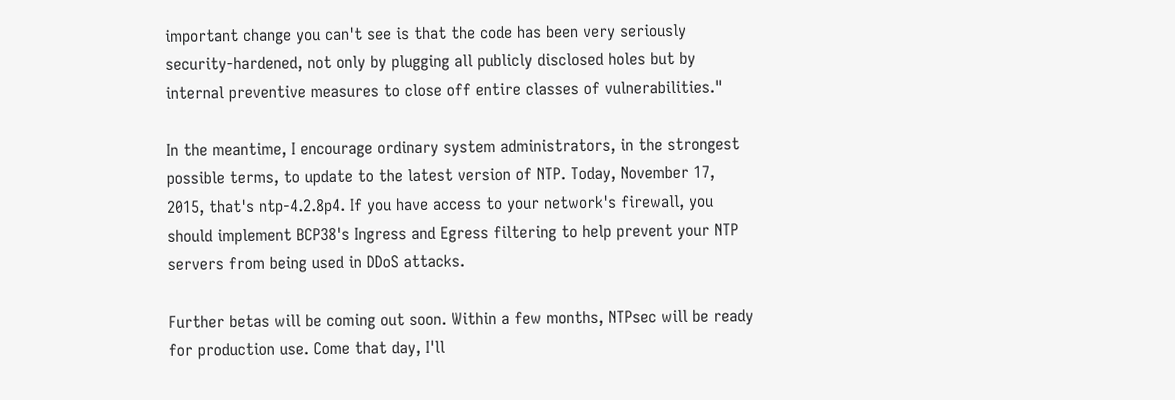important change you can't see is that the code has been very seriously security-hardened, not only by plugging all publicly disclosed holes but by internal preventive measures to close off entire classes of vulnerabilities."

In the meantime, I encourage ordinary system administrators, in the strongest possible terms, to update to the latest version of NTP. Today, November 17, 2015, that's ntp-4.2.8p4. If you have access to your network's firewall, you should implement BCP38's Ingress and Egress filtering to help prevent your NTP servers from being used in DDoS attacks.

Further betas will be coming out soon. Within a few months, NTPsec will be ready for production use. Come that day, I'll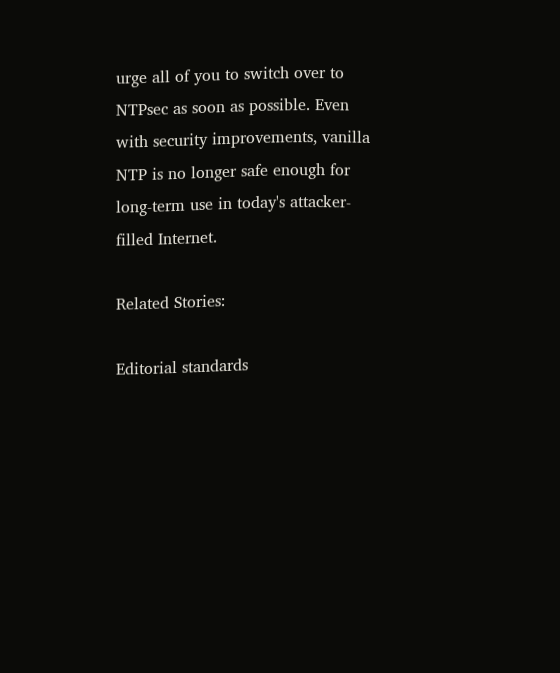urge all of you to switch over to NTPsec as soon as possible. Even with security improvements, vanilla NTP is no longer safe enough for long-term use in today's attacker-filled Internet.

Related Stories:

Editorial standards